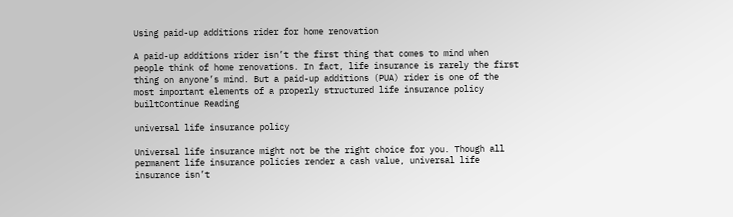Using paid-up additions rider for home renovation

A paid-up additions rider isn’t the first thing that comes to mind when people think of home renovations. In fact, life insurance is rarely the first thing on anyone’s mind. But a paid-up additions (PUA) rider is one of the most important elements of a properly structured life insurance policy builtContinue Reading

universal life insurance policy

Universal life insurance might not be the right choice for you. Though all permanent life insurance policies render a cash value, universal life insurance isn’t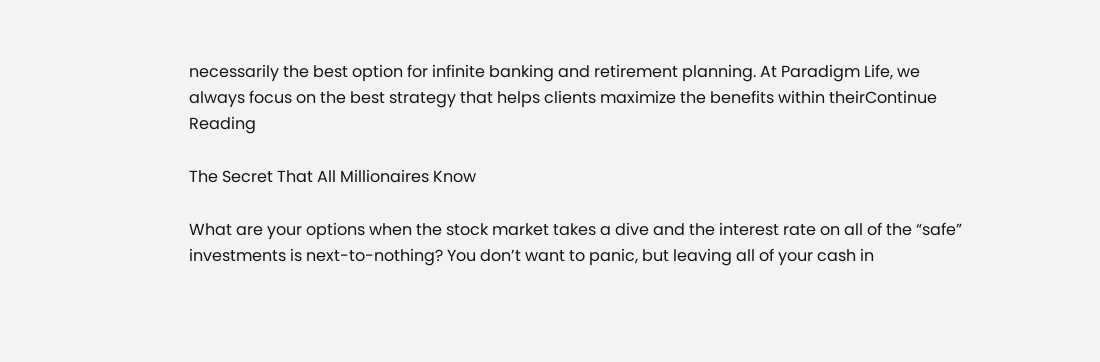necessarily the best option for infinite banking and retirement planning. At Paradigm Life, we always focus on the best strategy that helps clients maximize the benefits within theirContinue Reading

The Secret That All Millionaires Know

What are your options when the stock market takes a dive and the interest rate on all of the “safe” investments is next-to-nothing? You don’t want to panic, but leaving all of your cash in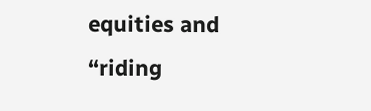equities and “riding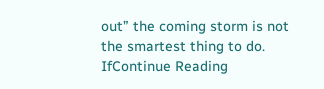out” the coming storm is not the smartest thing to do. IfContinue Reading